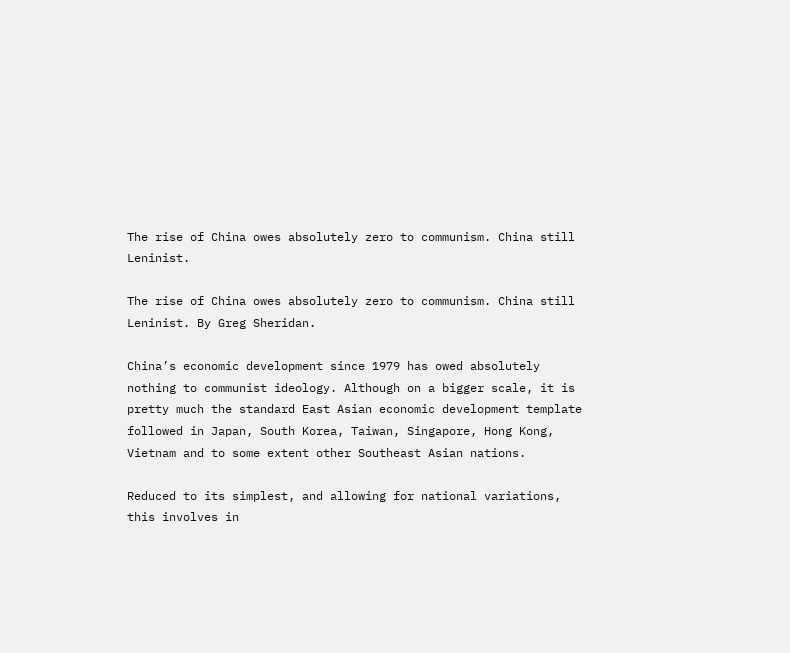The rise of China owes absolutely zero to communism. China still Leninist.

The rise of China owes absolutely zero to communism. China still Leninist. By Greg Sheridan.

China’s economic development since 1979 has owed absolutely nothing to communist ideology. Although on a bigger scale, it is pretty much the standard East Asian economic development template followed in Japan, South Korea, Taiwan, Singapore, Hong Kong, Vietnam and to some extent other Southeast Asian nations.

Reduced to its simplest, and allowing for national variations, this involves in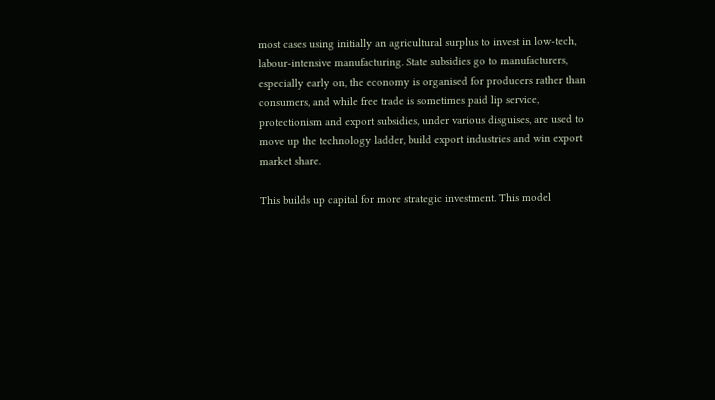most cases using initially an agricultural surplus to invest in low-tech, labour-intensive manufacturing. State subsidies go to manufacturers, especially early on, the economy is organised for producers rather than consumers, and while free trade is sometimes paid lip service, protectionism and export subsidies, under various disguises, are used to move up the technology ladder, build export industries and win export market share.

This builds up capital for more strategic investment. This model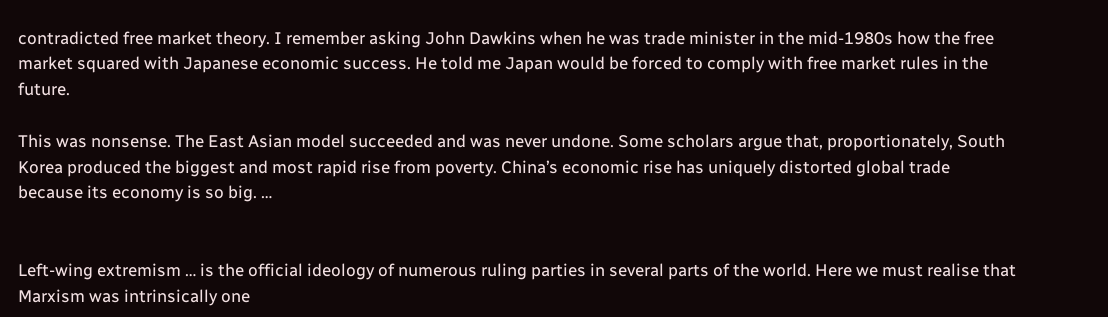contradicted free market theory. I remember asking John Dawkins when he was trade minister in the mid-1980s how the free market squared with Japanese economic success. He told me Japan would be forced to comply with free market rules in the future.

This was nonsense. The East Asian model succeeded and was never undone. Some scholars argue that, proportionately, South Korea produced the biggest and most rapid rise from poverty. China’s economic rise has uniquely distorted global trade because its economy is so big. …


Left-wing extremism … is the official ideology of numerous ruling parties in several parts of the world. Here we must realise that Marxism was intrinsically one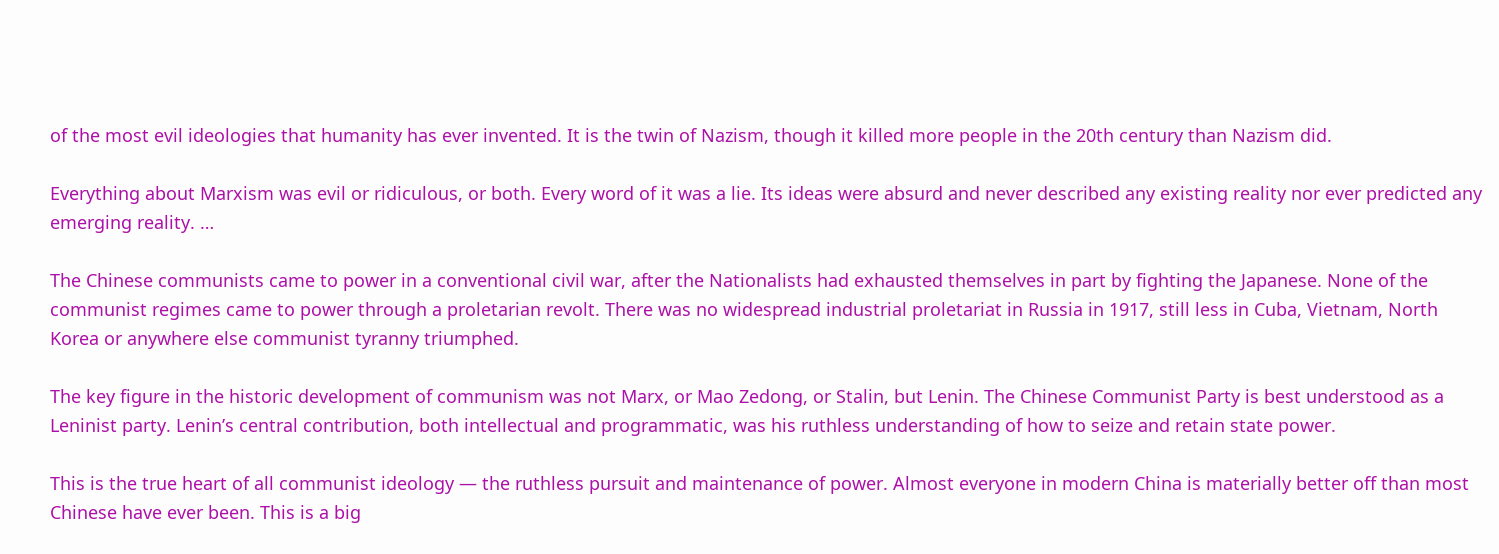of the most evil ideologies that humanity has ever invented. It is the twin of Nazism, though it killed more people in the 20th century than Nazism did.

Everything about Marxism was evil or ridiculous, or both. Every word of it was a lie. Its ideas were absurd and never described any existing reality nor ever predicted any emerging reality. …

The Chinese communists came to power in a conventional civil war, after the Nationalists had exhausted themselves in part by fighting the Japanese. None of the communist regimes came to power through a proletarian revolt. There was no widespread industrial proletariat in Russia in 1917, still less in Cuba, Vietnam, North Korea or anywhere else communist tyranny triumphed.

The key figure in the historic development of communism was not Marx, or Mao Zedong, or Stalin, but Lenin. The Chinese Communist Party is best understood as a Leninist party. Lenin’s central contribution, both intellectual and programmatic, was his ruthless understanding of how to seize and retain state power.

This is the true heart of all communist ideology — the ruthless pursuit and maintenance of power. Almost everyone in modern China is materially better off than most Chinese have ever been. This is a big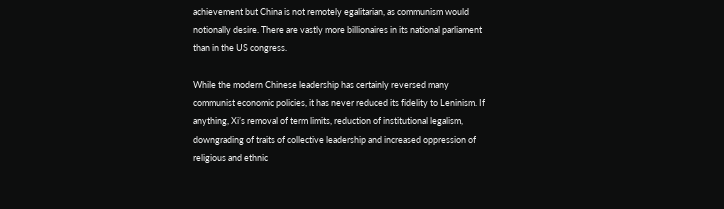achievement but China is not remotely egalitarian, as communism would notionally desire. There are vastly more billionaires in its national parliament than in the US congress.

While the modern Chinese leadership has certainly reversed many communist economic policies, it has never reduced its fidelity to Leninism. If anything, Xi’s removal of term limits, reduction of institutional legalism, downgrading of traits of collective leadership and increased oppression of religious and ethnic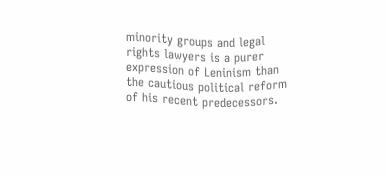minority groups and legal rights lawyers is a purer expression of Leninism than the cautious political reform of his recent predecessors.